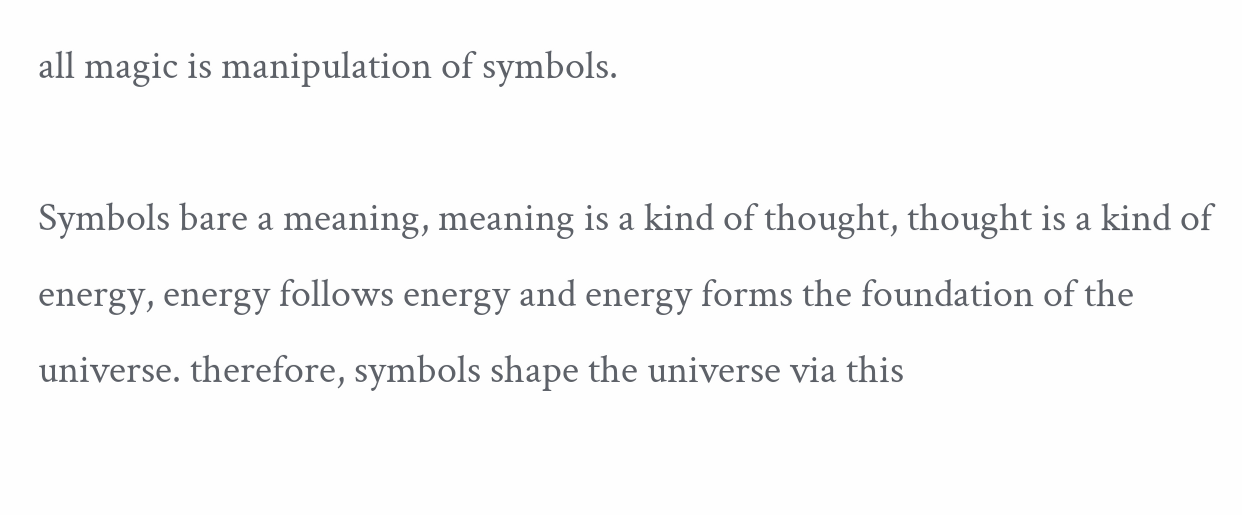all magic is manipulation of symbols.

Symbols bare a meaning, meaning is a kind of thought, thought is a kind of energy, energy follows energy and energy forms the foundation of the universe. therefore, symbols shape the universe via this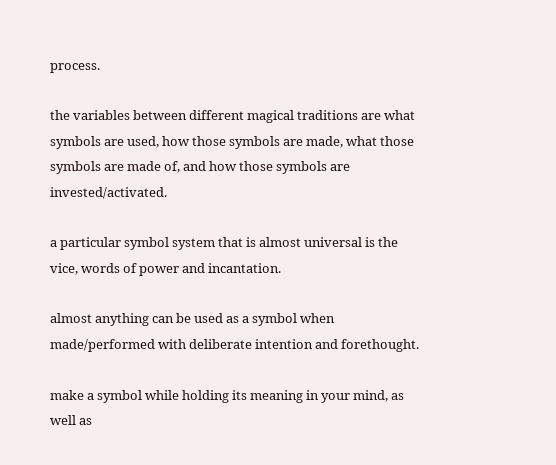process.

the variables between different magical traditions are what symbols are used, how those symbols are made, what those symbols are made of, and how those symbols are invested/activated.

a particular symbol system that is almost universal is the vice, words of power and incantation.

almost anything can be used as a symbol when made/performed with deliberate intention and forethought.

make a symbol while holding its meaning in your mind, as well as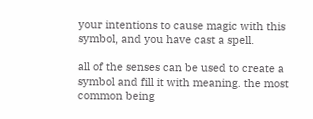your intentions to cause magic with this symbol, and you have cast a spell.

all of the senses can be used to create a symbol and fill it with meaning. the most common being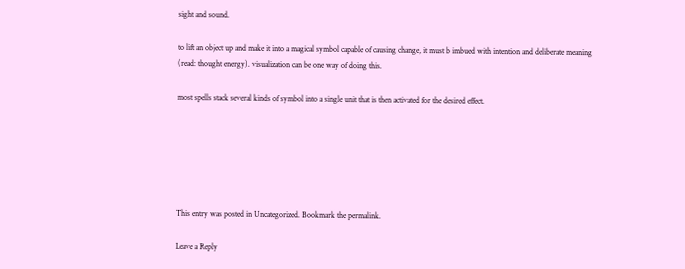sight and sound.

to lift an object up and make it into a magical symbol capable of causing change, it must b imbued with intention and deliberate meaning (read: thought energy). visualization can be one way of doing this.

most spells stack several kinds of symbol into a single unit that is then activated for the desired effect.






This entry was posted in Uncategorized. Bookmark the permalink.

Leave a Reply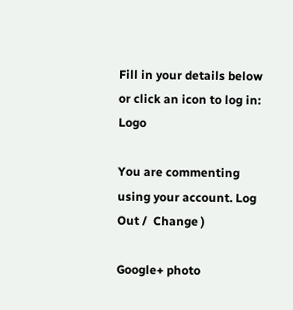Fill in your details below or click an icon to log in: Logo

You are commenting using your account. Log Out /  Change )

Google+ photo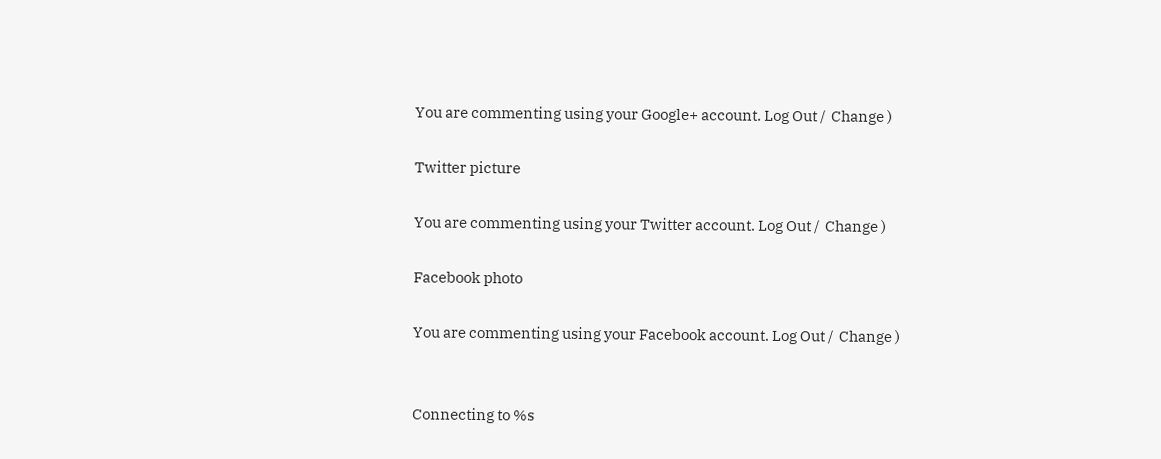You are commenting using your Google+ account. Log Out /  Change )

Twitter picture

You are commenting using your Twitter account. Log Out /  Change )

Facebook photo

You are commenting using your Facebook account. Log Out /  Change )


Connecting to %s